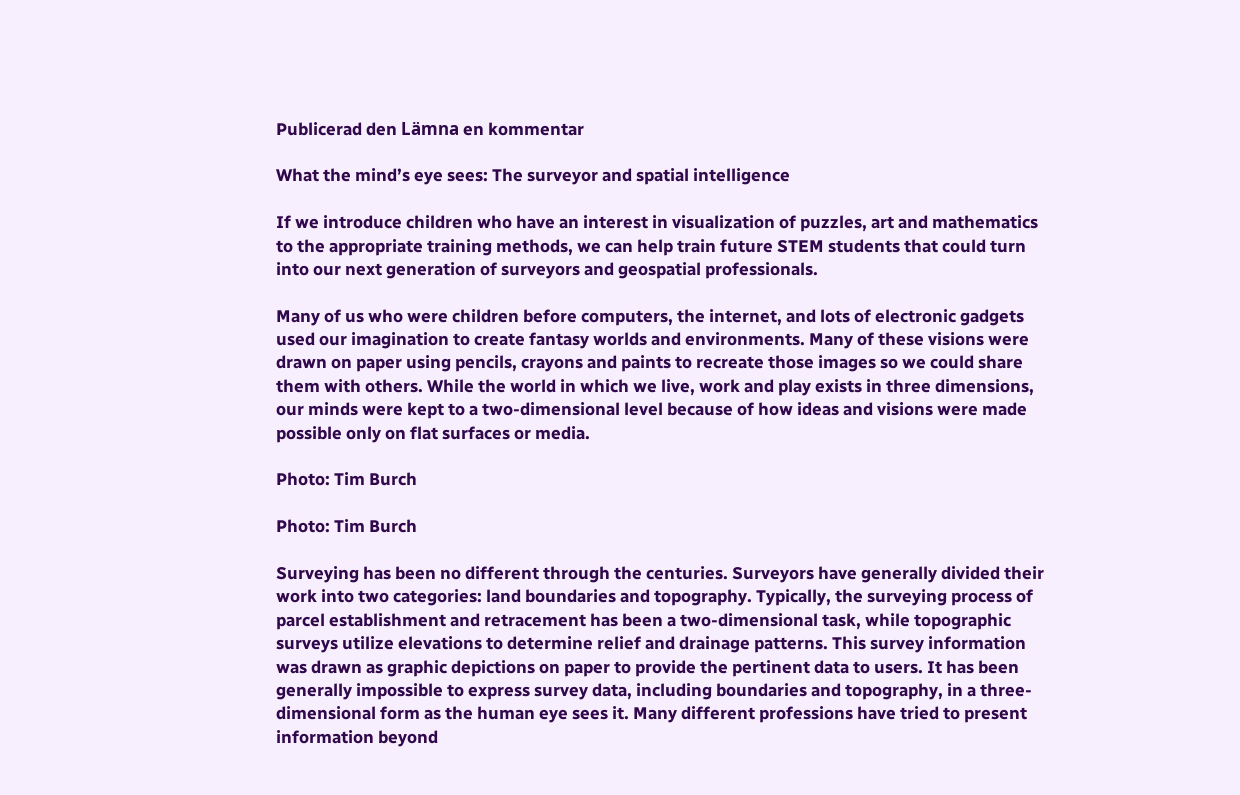Publicerad den Lämna en kommentar

What the mind’s eye sees: The surveyor and spatial intelligence

If we introduce children who have an interest in visualization of puzzles, art and mathematics to the appropriate training methods, we can help train future STEM students that could turn into our next generation of surveyors and geospatial professionals.

Many of us who were children before computers, the internet, and lots of electronic gadgets used our imagination to create fantasy worlds and environments. Many of these visions were drawn on paper using pencils, crayons and paints to recreate those images so we could share them with others. While the world in which we live, work and play exists in three dimensions, our minds were kept to a two-dimensional level because of how ideas and visions were made possible only on flat surfaces or media.

Photo: Tim Burch

Photo: Tim Burch

Surveying has been no different through the centuries. Surveyors have generally divided their work into two categories: land boundaries and topography. Typically, the surveying process of parcel establishment and retracement has been a two-dimensional task, while topographic surveys utilize elevations to determine relief and drainage patterns. This survey information was drawn as graphic depictions on paper to provide the pertinent data to users. It has been generally impossible to express survey data, including boundaries and topography, in a three-dimensional form as the human eye sees it. Many different professions have tried to present information beyond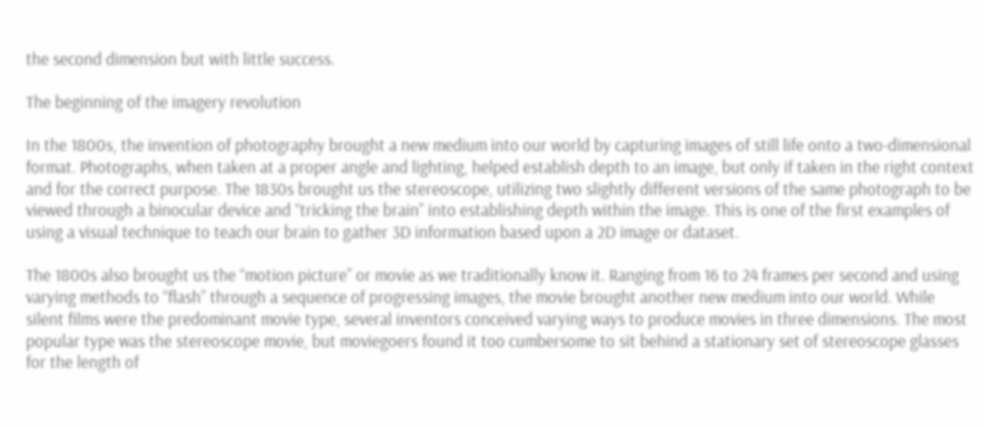the second dimension but with little success.

The beginning of the imagery revolution

In the 1800s, the invention of photography brought a new medium into our world by capturing images of still life onto a two-dimensional format. Photographs, when taken at a proper angle and lighting, helped establish depth to an image, but only if taken in the right context and for the correct purpose. The 1830s brought us the stereoscope, utilizing two slightly different versions of the same photograph to be viewed through a binocular device and “tricking the brain” into establishing depth within the image. This is one of the first examples of using a visual technique to teach our brain to gather 3D information based upon a 2D image or dataset.

The 1800s also brought us the “motion picture” or movie as we traditionally know it. Ranging from 16 to 24 frames per second and using varying methods to “flash” through a sequence of progressing images, the movie brought another new medium into our world. While silent films were the predominant movie type, several inventors conceived varying ways to produce movies in three dimensions. The most popular type was the stereoscope movie, but moviegoers found it too cumbersome to sit behind a stationary set of stereoscope glasses for the length of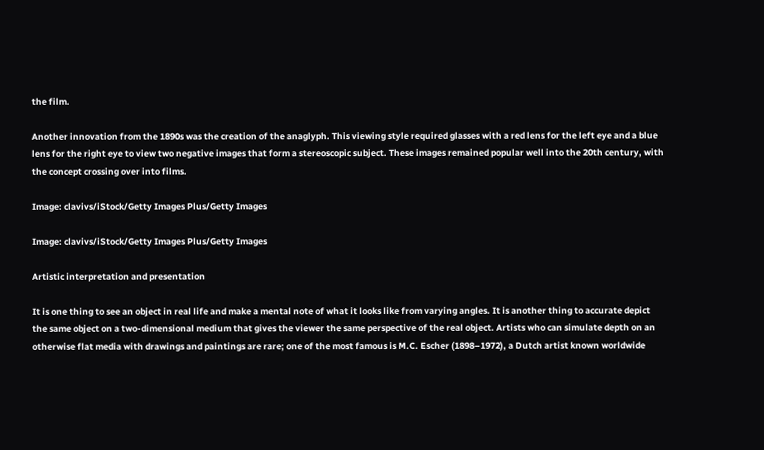the film.

Another innovation from the 1890s was the creation of the anaglyph. This viewing style required glasses with a red lens for the left eye and a blue lens for the right eye to view two negative images that form a stereoscopic subject. These images remained popular well into the 20th century, with the concept crossing over into films.

Image: clavivs/iStock/Getty Images Plus/Getty Images

Image: clavivs/iStock/Getty Images Plus/Getty Images

Artistic interpretation and presentation

It is one thing to see an object in real life and make a mental note of what it looks like from varying angles. It is another thing to accurate depict the same object on a two-dimensional medium that gives the viewer the same perspective of the real object. Artists who can simulate depth on an otherwise flat media with drawings and paintings are rare; one of the most famous is M.C. Escher (1898–1972), a Dutch artist known worldwide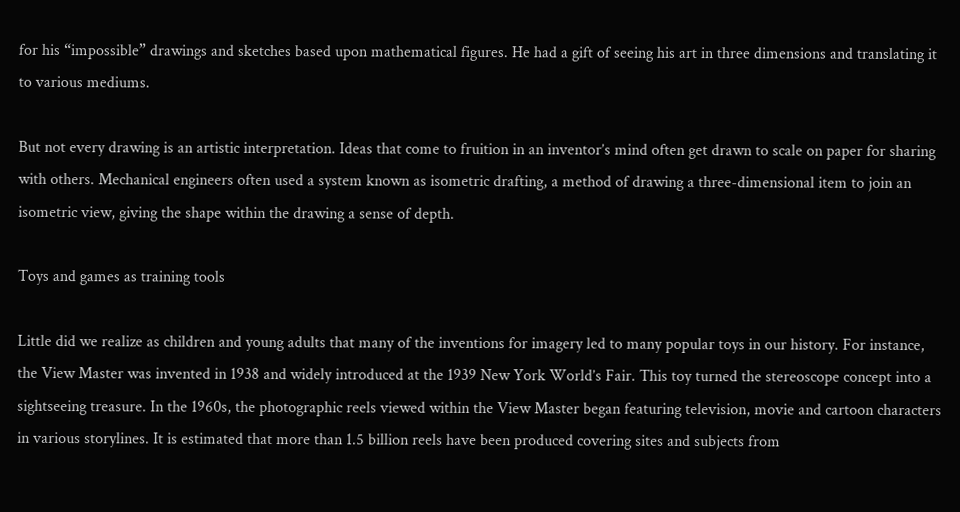for his “impossible” drawings and sketches based upon mathematical figures. He had a gift of seeing his art in three dimensions and translating it to various mediums.

But not every drawing is an artistic interpretation. Ideas that come to fruition in an inventor’s mind often get drawn to scale on paper for sharing with others. Mechanical engineers often used a system known as isometric drafting, a method of drawing a three-dimensional item to join an isometric view, giving the shape within the drawing a sense of depth.

Toys and games as training tools

Little did we realize as children and young adults that many of the inventions for imagery led to many popular toys in our history. For instance, the View Master was invented in 1938 and widely introduced at the 1939 New York World’s Fair. This toy turned the stereoscope concept into a sightseeing treasure. In the 1960s, the photographic reels viewed within the View Master began featuring television, movie and cartoon characters in various storylines. It is estimated that more than 1.5 billion reels have been produced covering sites and subjects from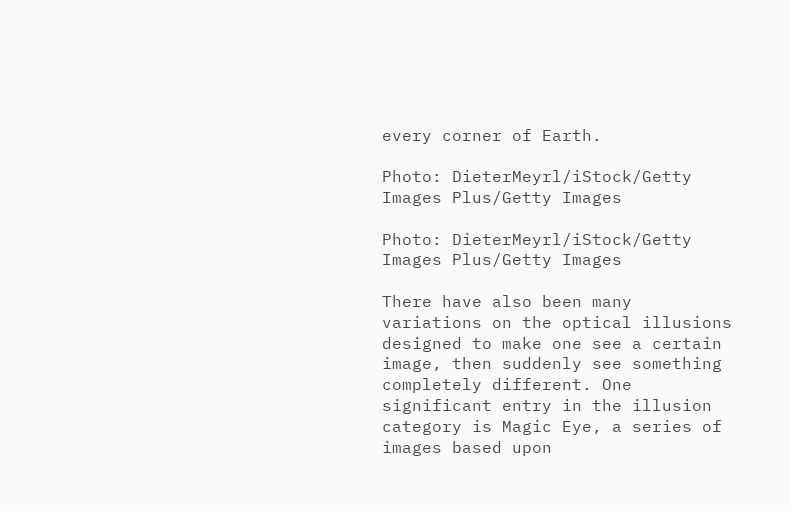every corner of Earth.

Photo: DieterMeyrl/iStock/Getty Images Plus/Getty Images

Photo: DieterMeyrl/iStock/Getty Images Plus/Getty Images

There have also been many variations on the optical illusions designed to make one see a certain image, then suddenly see something completely different. One significant entry in the illusion category is Magic Eye, a series of images based upon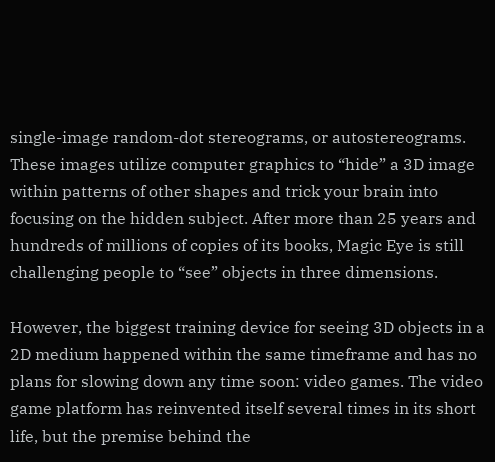single-image random-dot stereograms, or autostereograms. These images utilize computer graphics to “hide” a 3D image within patterns of other shapes and trick your brain into focusing on the hidden subject. After more than 25 years and hundreds of millions of copies of its books, Magic Eye is still challenging people to “see” objects in three dimensions.

However, the biggest training device for seeing 3D objects in a 2D medium happened within the same timeframe and has no plans for slowing down any time soon: video games. The video game platform has reinvented itself several times in its short life, but the premise behind the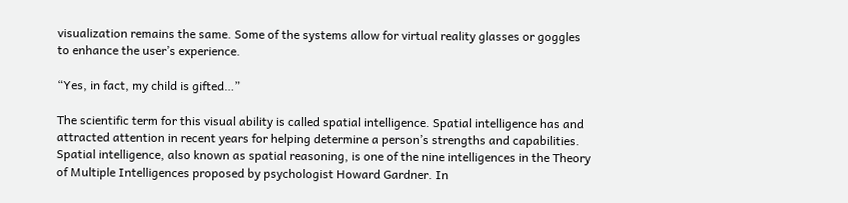visualization remains the same. Some of the systems allow for virtual reality glasses or goggles to enhance the user’s experience.

“Yes, in fact, my child is gifted…”

The scientific term for this visual ability is called spatial intelligence. Spatial intelligence has and attracted attention in recent years for helping determine a person’s strengths and capabilities. Spatial intelligence, also known as spatial reasoning, is one of the nine intelligences in the Theory of Multiple Intelligences proposed by psychologist Howard Gardner. In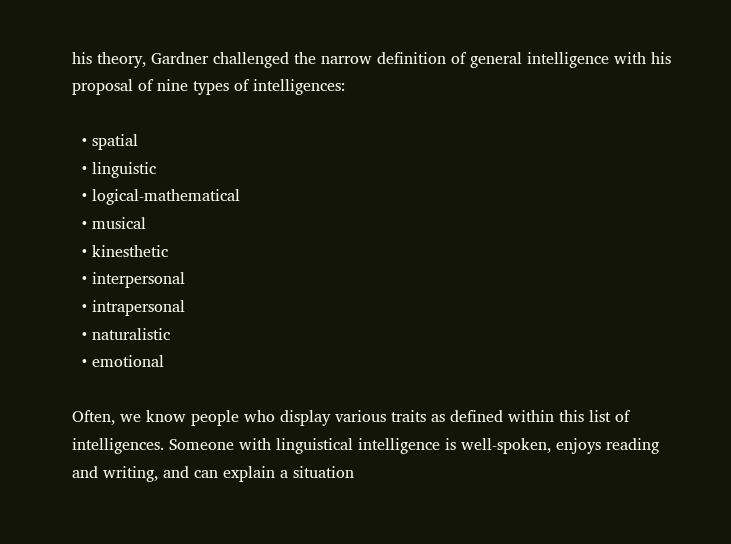his theory, Gardner challenged the narrow definition of general intelligence with his proposal of nine types of intelligences:

  • spatial
  • linguistic
  • logical-mathematical
  • musical
  • kinesthetic
  • interpersonal
  • intrapersonal
  • naturalistic
  • emotional

Often, we know people who display various traits as defined within this list of intelligences. Someone with linguistical intelligence is well-spoken, enjoys reading and writing, and can explain a situation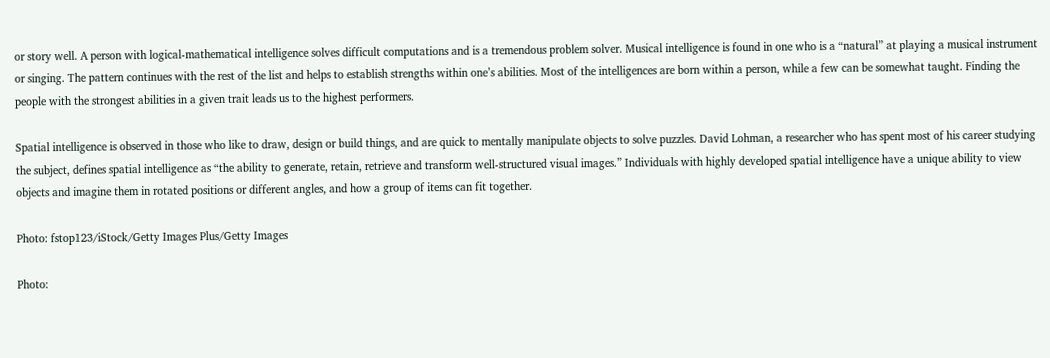or story well. A person with logical-mathematical intelligence solves difficult computations and is a tremendous problem solver. Musical intelligence is found in one who is a “natural” at playing a musical instrument or singing. The pattern continues with the rest of the list and helps to establish strengths within one’s abilities. Most of the intelligences are born within a person, while a few can be somewhat taught. Finding the people with the strongest abilities in a given trait leads us to the highest performers.

Spatial intelligence is observed in those who like to draw, design or build things, and are quick to mentally manipulate objects to solve puzzles. David Lohman, a researcher who has spent most of his career studying the subject, defines spatial intelligence as “the ability to generate, retain, retrieve and transform well-structured visual images.” Individuals with highly developed spatial intelligence have a unique ability to view objects and imagine them in rotated positions or different angles, and how a group of items can fit together.

Photo: fstop123/iStock/Getty Images Plus/Getty Images

Photo: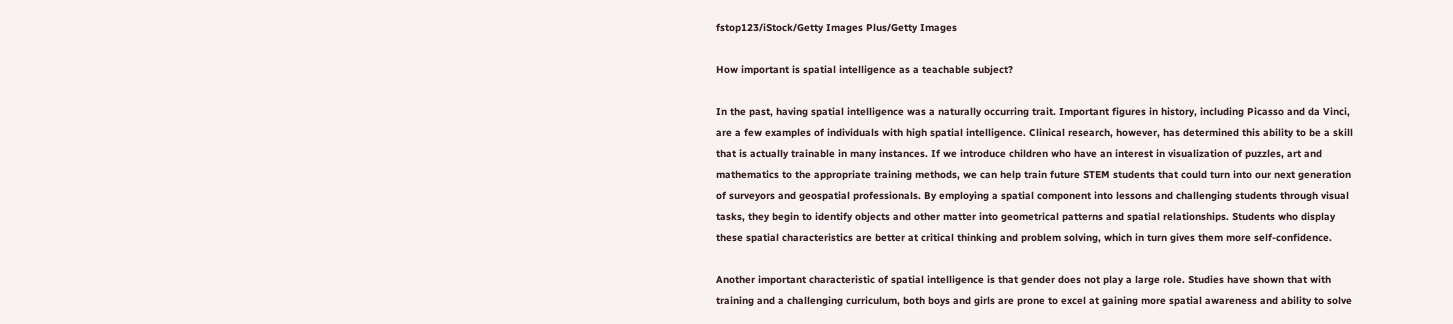fstop123/iStock/Getty Images Plus/Getty Images

How important is spatial intelligence as a teachable subject?

In the past, having spatial intelligence was a naturally occurring trait. Important figures in history, including Picasso and da Vinci, are a few examples of individuals with high spatial intelligence. Clinical research, however, has determined this ability to be a skill that is actually trainable in many instances. If we introduce children who have an interest in visualization of puzzles, art and mathematics to the appropriate training methods, we can help train future STEM students that could turn into our next generation of surveyors and geospatial professionals. By employing a spatial component into lessons and challenging students through visual tasks, they begin to identify objects and other matter into geometrical patterns and spatial relationships. Students who display these spatial characteristics are better at critical thinking and problem solving, which in turn gives them more self-confidence.

Another important characteristic of spatial intelligence is that gender does not play a large role. Studies have shown that with training and a challenging curriculum, both boys and girls are prone to excel at gaining more spatial awareness and ability to solve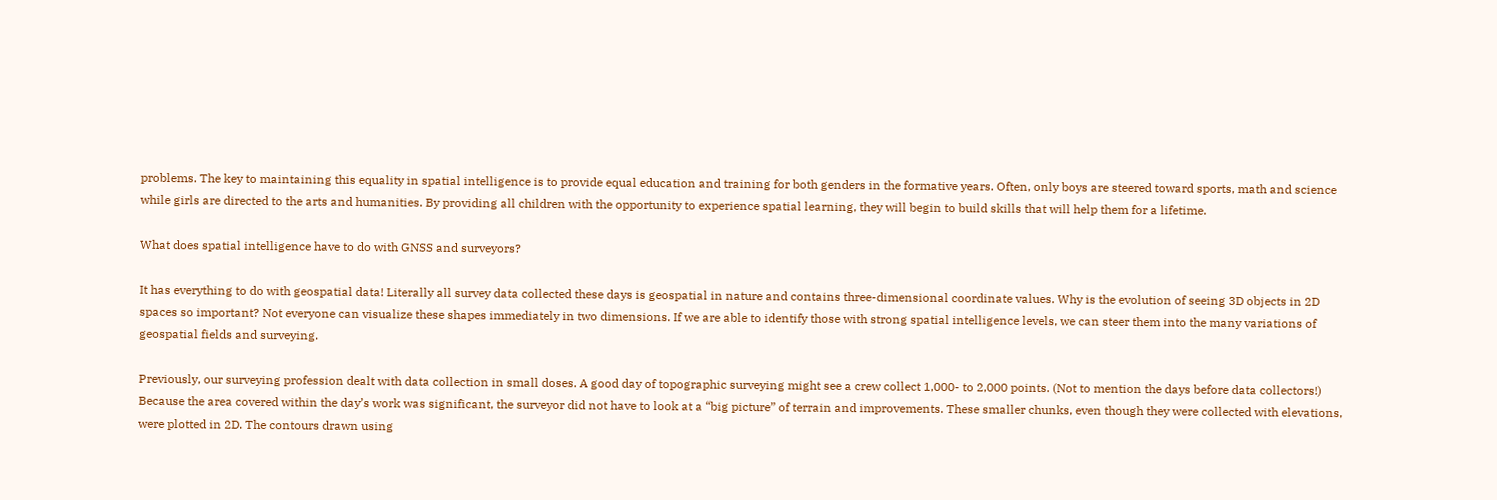problems. The key to maintaining this equality in spatial intelligence is to provide equal education and training for both genders in the formative years. Often, only boys are steered toward sports, math and science while girls are directed to the arts and humanities. By providing all children with the opportunity to experience spatial learning, they will begin to build skills that will help them for a lifetime.

What does spatial intelligence have to do with GNSS and surveyors?

It has everything to do with geospatial data! Literally all survey data collected these days is geospatial in nature and contains three-dimensional coordinate values. Why is the evolution of seeing 3D objects in 2D spaces so important? Not everyone can visualize these shapes immediately in two dimensions. If we are able to identify those with strong spatial intelligence levels, we can steer them into the many variations of geospatial fields and surveying.

Previously, our surveying profession dealt with data collection in small doses. A good day of topographic surveying might see a crew collect 1,000- to 2,000 points. (Not to mention the days before data collectors!) Because the area covered within the day’s work was significant, the surveyor did not have to look at a “big picture” of terrain and improvements. These smaller chunks, even though they were collected with elevations, were plotted in 2D. The contours drawn using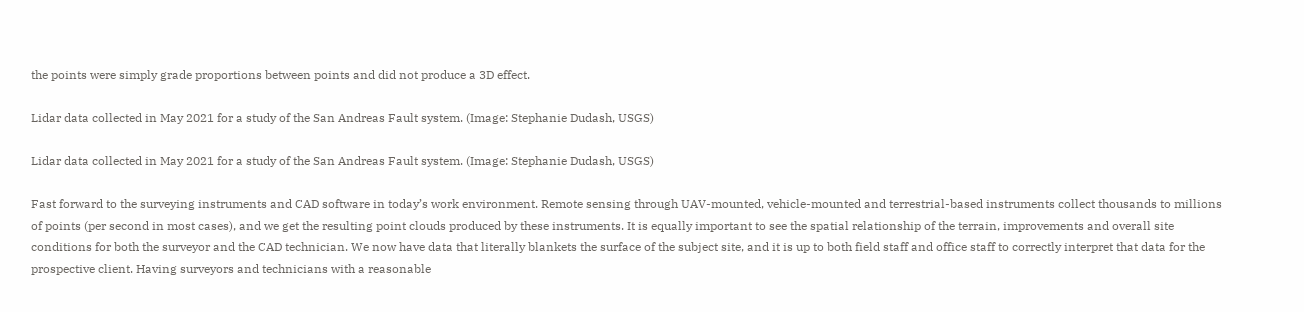the points were simply grade proportions between points and did not produce a 3D effect.

Lidar data collected in May 2021 for a study of the San Andreas Fault system. (Image: Stephanie Dudash, USGS)

Lidar data collected in May 2021 for a study of the San Andreas Fault system. (Image: Stephanie Dudash, USGS)

Fast forward to the surveying instruments and CAD software in today’s work environment. Remote sensing through UAV-mounted, vehicle-mounted and terrestrial-based instruments collect thousands to millions of points (per second in most cases), and we get the resulting point clouds produced by these instruments. It is equally important to see the spatial relationship of the terrain, improvements and overall site conditions for both the surveyor and the CAD technician. We now have data that literally blankets the surface of the subject site, and it is up to both field staff and office staff to correctly interpret that data for the prospective client. Having surveyors and technicians with a reasonable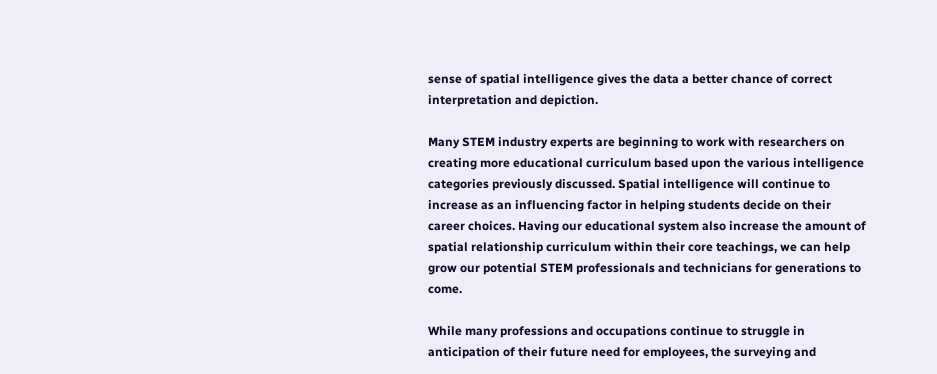sense of spatial intelligence gives the data a better chance of correct interpretation and depiction.

Many STEM industry experts are beginning to work with researchers on creating more educational curriculum based upon the various intelligence categories previously discussed. Spatial intelligence will continue to increase as an influencing factor in helping students decide on their career choices. Having our educational system also increase the amount of spatial relationship curriculum within their core teachings, we can help grow our potential STEM professionals and technicians for generations to come.

While many professions and occupations continue to struggle in anticipation of their future need for employees, the surveying and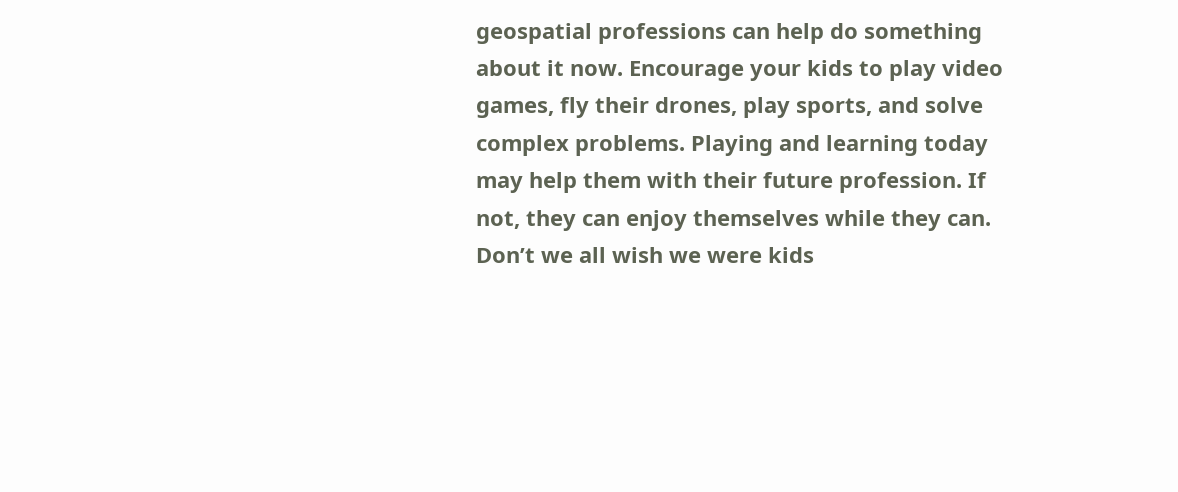geospatial professions can help do something about it now. Encourage your kids to play video games, fly their drones, play sports, and solve complex problems. Playing and learning today may help them with their future profession. If not, they can enjoy themselves while they can. Don’t we all wish we were kids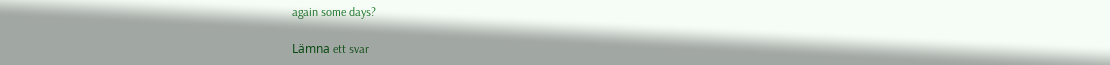again some days?

Lämna ett svar